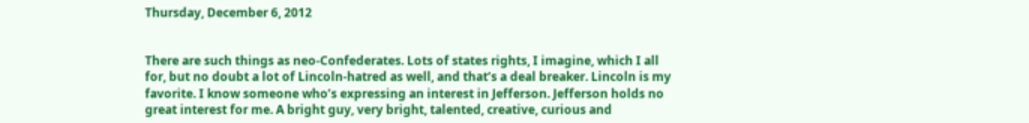Thursday, December 6, 2012


There are such things as neo-Confederates. Lots of states rights, I imagine, which I all for, but no doubt a lot of Lincoln-hatred as well, and that’s a deal breaker. Lincoln is my favorite. I know someone who’s expressing an interest in Jefferson. Jefferson holds no great interest for me. A bright guy, very bright, talented, creative, curious and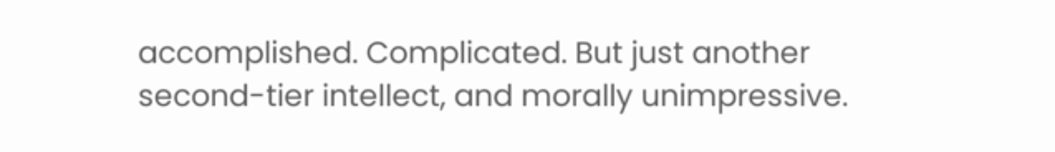accomplished. Complicated. But just another second-tier intellect, and morally unimpressive.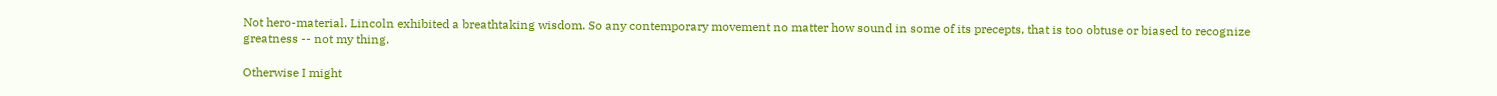Not hero-material. Lincoln exhibited a breathtaking wisdom. So any contemporary movement no matter how sound in some of its precepts, that is too obtuse or biased to recognize greatness -- not my thing.

Otherwise I might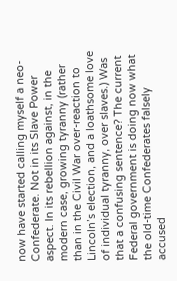now have started calling myself a neo-Confederate. Not in its Slave Power aspect. In its rebellion against, in the modern case, growing tyranny (rather than in the Civil War over-reaction to Lincoln’s election, and a loathsome love of individual tyranny, over slaves.) Was that a confusing sentence? The current Federal government is doing now what the old-time Confederates falsely accused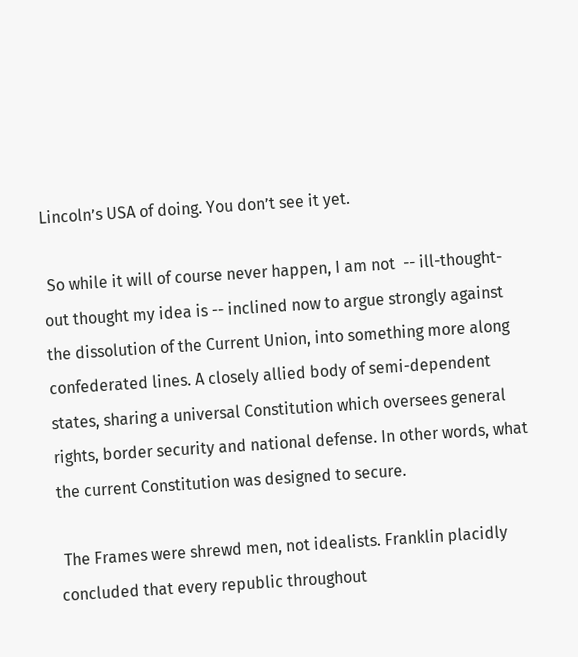Lincoln’s USA of doing. You don’t see it yet.

 So while it will of course never happen, I am not  -- ill-thought-out thought my idea is -- inclined now to argue strongly against the dissolution of the Current Union, into something more along confederated lines. A closely allied body of semi-dependent states, sharing a universal Constitution which oversees general rights, border security and national defense. In other words, what the current Constitution was designed to secure.

 The Frames were shrewd men, not idealists. Franklin placidly concluded that every republic throughout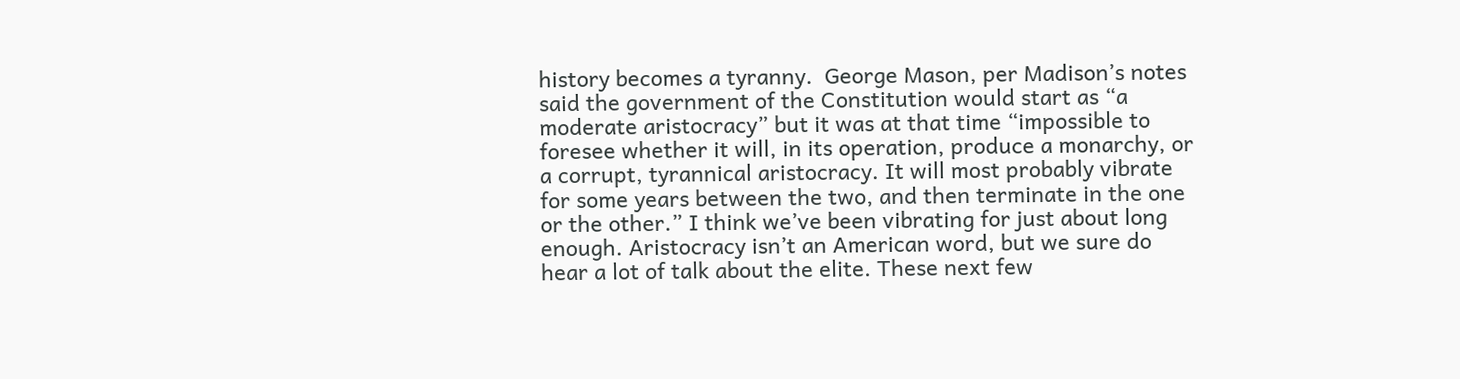history becomes a tyranny.  George Mason, per Madison’s notes said the government of the Constitution would start as “a moderate aristocracy” but it was at that time “impossible to foresee whether it will, in its operation, produce a monarchy, or a corrupt, tyrannical aristocracy. It will most probably vibrate for some years between the two, and then terminate in the one or the other.” I think we’ve been vibrating for just about long enough. Aristocracy isn’t an American word, but we sure do hear a lot of talk about the elite. These next few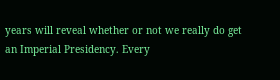years will reveal whether or not we really do get an Imperial Presidency. Every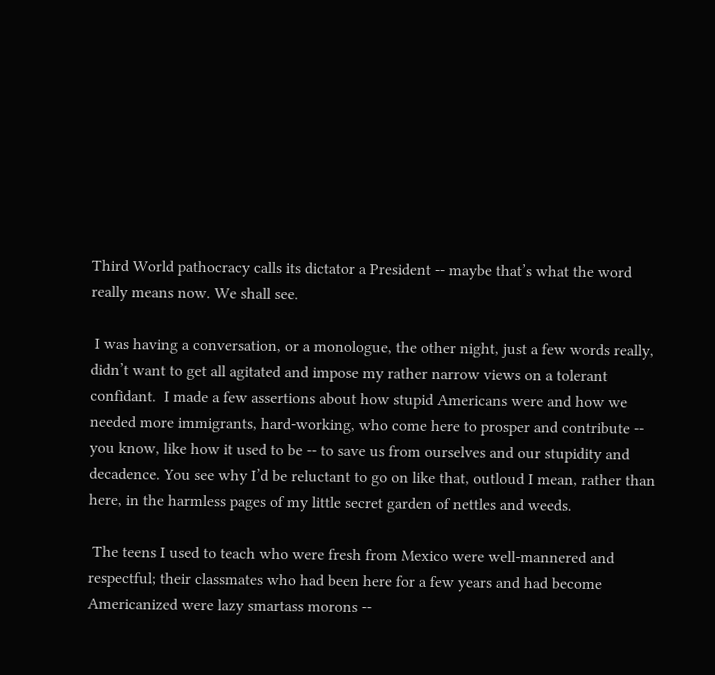Third World pathocracy calls its dictator a President -- maybe that’s what the word really means now. We shall see.

 I was having a conversation, or a monologue, the other night, just a few words really, didn’t want to get all agitated and impose my rather narrow views on a tolerant confidant.  I made a few assertions about how stupid Americans were and how we needed more immigrants, hard-working, who come here to prosper and contribute -- you know, like how it used to be -- to save us from ourselves and our stupidity and decadence. You see why I’d be reluctant to go on like that, outloud I mean, rather than here, in the harmless pages of my little secret garden of nettles and weeds.

 The teens I used to teach who were fresh from Mexico were well-mannered and respectful; their classmates who had been here for a few years and had become Americanized were lazy smartass morons --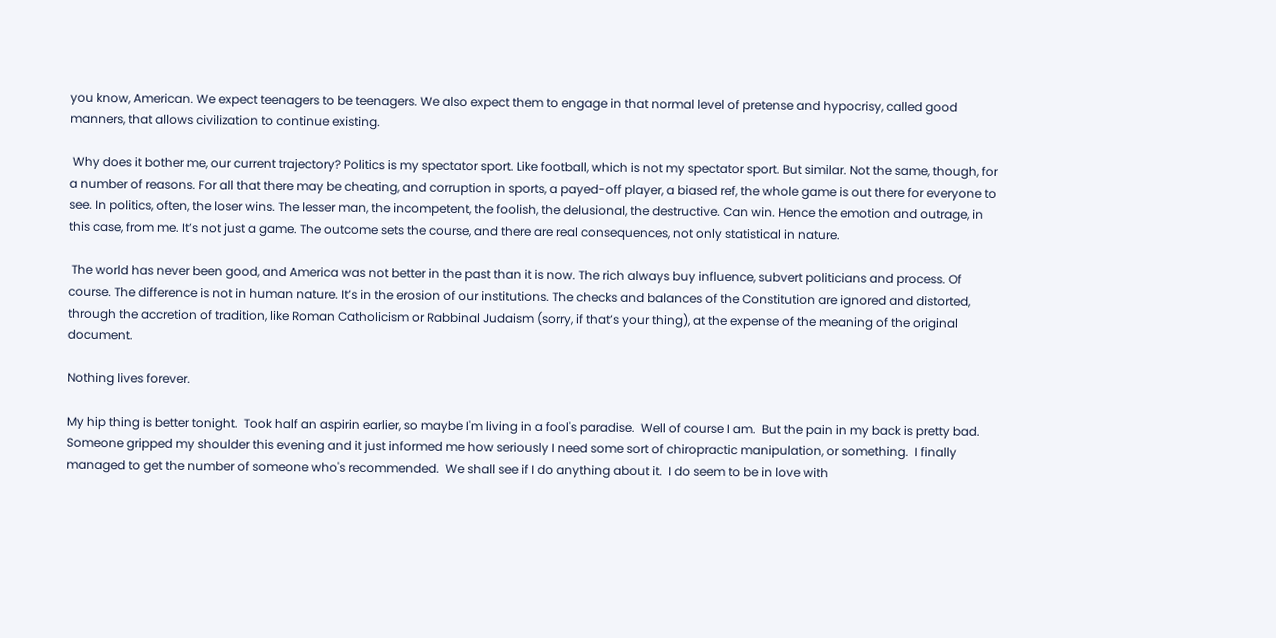you know, American. We expect teenagers to be teenagers. We also expect them to engage in that normal level of pretense and hypocrisy, called good manners, that allows civilization to continue existing.

 Why does it bother me, our current trajectory? Politics is my spectator sport. Like football, which is not my spectator sport. But similar. Not the same, though, for a number of reasons. For all that there may be cheating, and corruption in sports, a payed-off player, a biased ref, the whole game is out there for everyone to see. In politics, often, the loser wins. The lesser man, the incompetent, the foolish, the delusional, the destructive. Can win. Hence the emotion and outrage, in this case, from me. It’s not just a game. The outcome sets the course, and there are real consequences, not only statistical in nature.

 The world has never been good, and America was not better in the past than it is now. The rich always buy influence, subvert politicians and process. Of course. The difference is not in human nature. It’s in the erosion of our institutions. The checks and balances of the Constitution are ignored and distorted, through the accretion of tradition, like Roman Catholicism or Rabbinal Judaism (sorry, if that’s your thing), at the expense of the meaning of the original document.

Nothing lives forever.

My hip thing is better tonight.  Took half an aspirin earlier, so maybe I'm living in a fool's paradise.  Well of course I am.  But the pain in my back is pretty bad.  Someone gripped my shoulder this evening and it just informed me how seriously I need some sort of chiropractic manipulation, or something.  I finally managed to get the number of someone who's recommended.  We shall see if I do anything about it.  I do seem to be in love with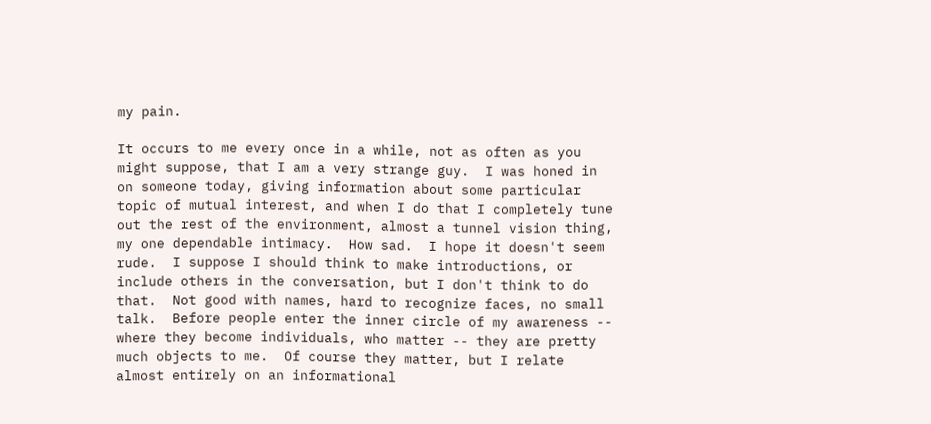my pain.

It occurs to me every once in a while, not as often as you might suppose, that I am a very strange guy.  I was honed in on someone today, giving information about some particular topic of mutual interest, and when I do that I completely tune out the rest of the environment, almost a tunnel vision thing, my one dependable intimacy.  How sad.  I hope it doesn't seem rude.  I suppose I should think to make introductions, or include others in the conversation, but I don't think to do that.  Not good with names, hard to recognize faces, no small talk.  Before people enter the inner circle of my awareness -- where they become individuals, who matter -- they are pretty much objects to me.  Of course they matter, but I relate almost entirely on an informational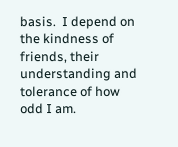basis.  I depend on the kindness of friends, their understanding and tolerance of how odd I am.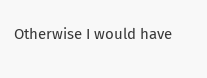Otherwise I would have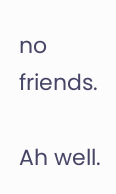no friends.

Ah well.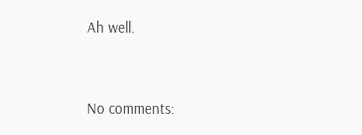Ah well.


No comments: